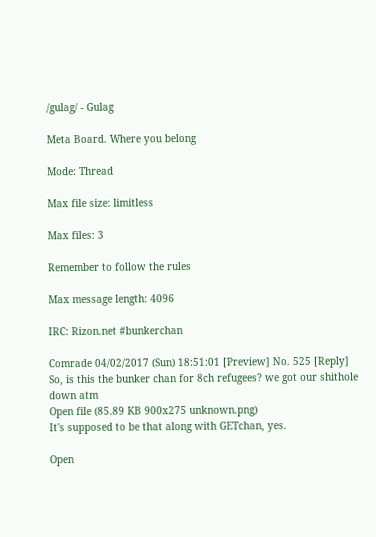/gulag/ - Gulag

Meta Board. Where you belong

Mode: Thread

Max file size: limitless

Max files: 3

Remember to follow the rules

Max message length: 4096

IRC: Rizon.net #bunkerchan

Comrade 04/02/2017 (Sun) 18:51:01 [Preview] No. 525 [Reply]
So, is this the bunker chan for 8ch refugees? we got our shithole down atm
Open file (85.89 KB 900x275 unknown.png)
It's supposed to be that along with GETchan, yes.

Open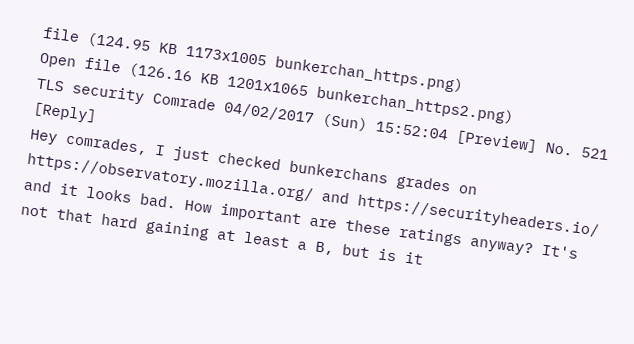file (124.95 KB 1173x1005 bunkerchan_https.png)
Open file (126.16 KB 1201x1065 bunkerchan_https2.png)
TLS security Comrade 04/02/2017 (Sun) 15:52:04 [Preview] No. 521 [Reply]
Hey comrades, I just checked bunkerchans grades on https://observatory.mozilla.org/ and https://securityheaders.io/ and it looks bad. How important are these ratings anyway? It's not that hard gaining at least a B, but is it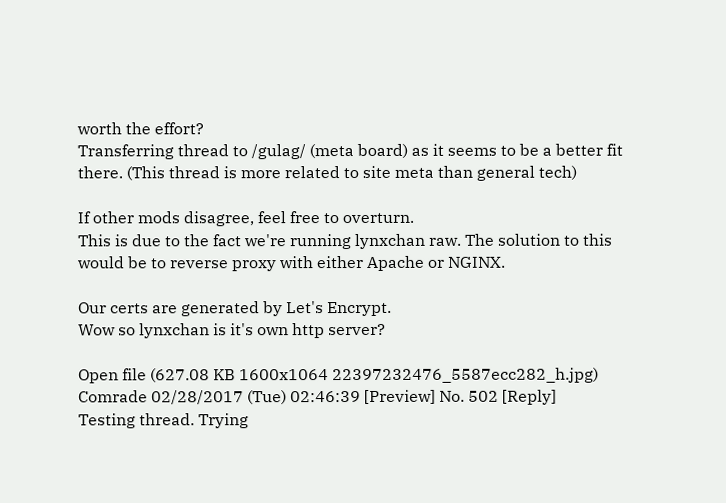worth the effort?
Transferring thread to /gulag/ (meta board) as it seems to be a better fit there. (This thread is more related to site meta than general tech)

If other mods disagree, feel free to overturn.
This is due to the fact we're running lynxchan raw. The solution to this would be to reverse proxy with either Apache or NGINX.

Our certs are generated by Let's Encrypt.
Wow so lynxchan is it's own http server?

Open file (627.08 KB 1600x1064 22397232476_5587ecc282_h.jpg)
Comrade 02/28/2017 (Tue) 02:46:39 [Preview] No. 502 [Reply]
Testing thread. Trying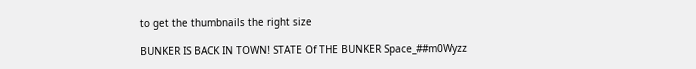to get the thumbnails the right size

BUNKER IS BACK IN TOWN! STATE Of THE BUNKER Space_##m0Wyzz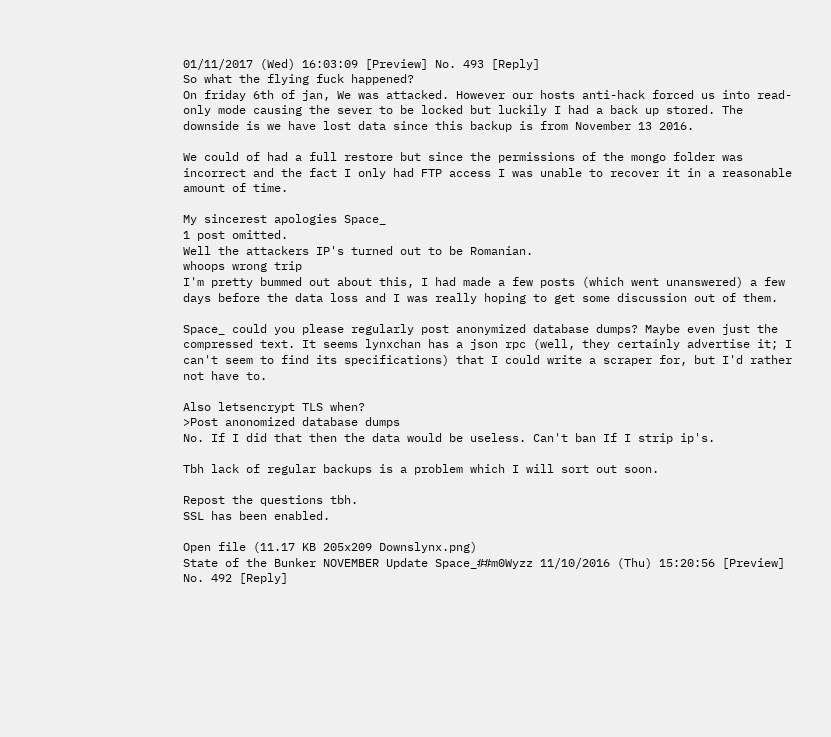01/11/2017 (Wed) 16:03:09 [Preview] No. 493 [Reply]
So what the flying fuck happened?
On friday 6th of jan, We was attacked. However our hosts anti-hack forced us into read-only mode causing the sever to be locked but luckily I had a back up stored. The downside is we have lost data since this backup is from November 13 2016.

We could of had a full restore but since the permissions of the mongo folder was incorrect and the fact I only had FTP access I was unable to recover it in a reasonable amount of time.

My sincerest apologies Space_
1 post omitted.
Well the attackers IP's turned out to be Romanian.
whoops wrong trip
I'm pretty bummed out about this, I had made a few posts (which went unanswered) a few days before the data loss and I was really hoping to get some discussion out of them.

Space_ could you please regularly post anonymized database dumps? Maybe even just the compressed text. It seems lynxchan has a json rpc (well, they certainly advertise it; I can't seem to find its specifications) that I could write a scraper for, but I'd rather not have to.

Also letsencrypt TLS when?
>Post anonomized database dumps
No. If I did that then the data would be useless. Can't ban If I strip ip's.

Tbh lack of regular backups is a problem which I will sort out soon.

Repost the questions tbh.
SSL has been enabled.

Open file (11.17 KB 205x209 Downslynx.png)
State of the Bunker NOVEMBER Update Space_##m0Wyzz 11/10/2016 (Thu) 15:20:56 [Preview] No. 492 [Reply]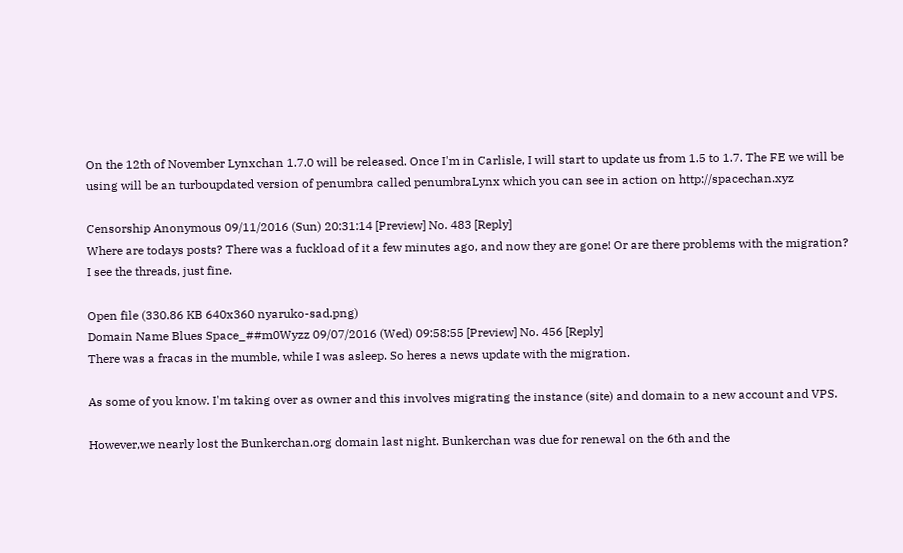On the 12th of November Lynxchan 1.7.0 will be released. Once I'm in Carlisle, I will start to update us from 1.5 to 1.7. The FE we will be using will be an turboupdated version of penumbra called penumbraLynx which you can see in action on http://spacechan.xyz

Censorship Anonymous 09/11/2016 (Sun) 20:31:14 [Preview] No. 483 [Reply]
Where are todays posts? There was a fuckload of it a few minutes ago, and now they are gone! Or are there problems with the migration?
I see the threads, just fine.

Open file (330.86 KB 640x360 nyaruko-sad.png)
Domain Name Blues Space_##m0Wyzz 09/07/2016 (Wed) 09:58:55 [Preview] No. 456 [Reply]
There was a fracas in the mumble, while I was asleep. So heres a news update with the migration.

As some of you know. I'm taking over as owner and this involves migrating the instance (site) and domain to a new account and VPS.

However,we nearly lost the Bunkerchan.org domain last night. Bunkerchan was due for renewal on the 6th and the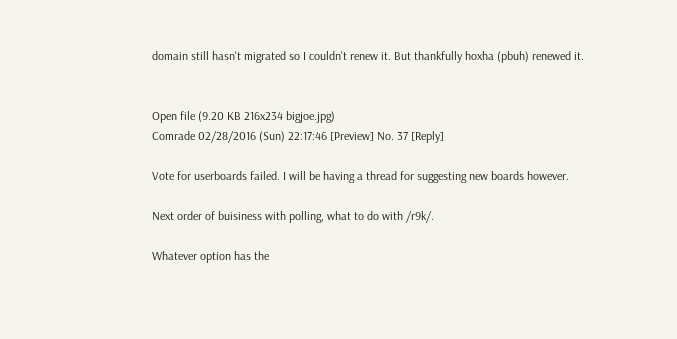domain still hasn't migrated so I couldn't renew it. But thankfully hoxha (pbuh) renewed it.


Open file (9.20 KB 216x234 bigjoe.jpg)
Comrade 02/28/2016 (Sun) 22:17:46 [Preview] No. 37 [Reply]

Vote for userboards failed. I will be having a thread for suggesting new boards however.

Next order of buisiness with polling, what to do with /r9k/.

Whatever option has the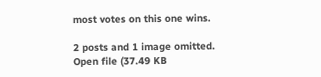most votes on this one wins.

2 posts and 1 image omitted.
Open file (37.49 KB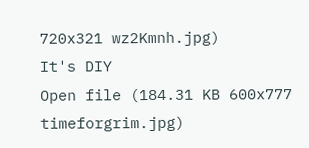720x321 wz2Kmnh.jpg)
It's DIY
Open file (184.31 KB 600x777 timeforgrim.jpg)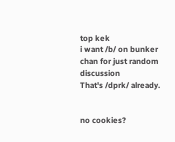top kek
i want /b/ on bunker chan for just random discussion
That's /dprk/ already.


no cookies?